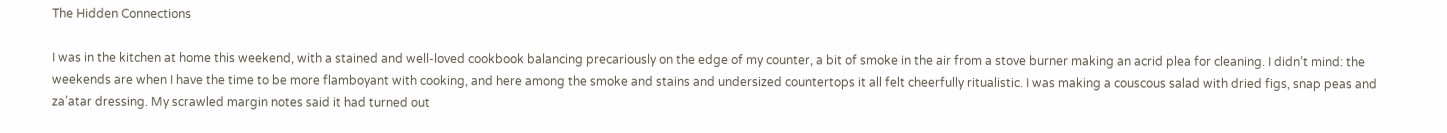The Hidden Connections

I was in the kitchen at home this weekend, with a stained and well-loved cookbook balancing precariously on the edge of my counter, a bit of smoke in the air from a stove burner making an acrid plea for cleaning. I didn’t mind: the weekends are when I have the time to be more flamboyant with cooking, and here among the smoke and stains and undersized countertops it all felt cheerfully ritualistic. I was making a couscous salad with dried figs, snap peas and za’atar dressing. My scrawled margin notes said it had turned out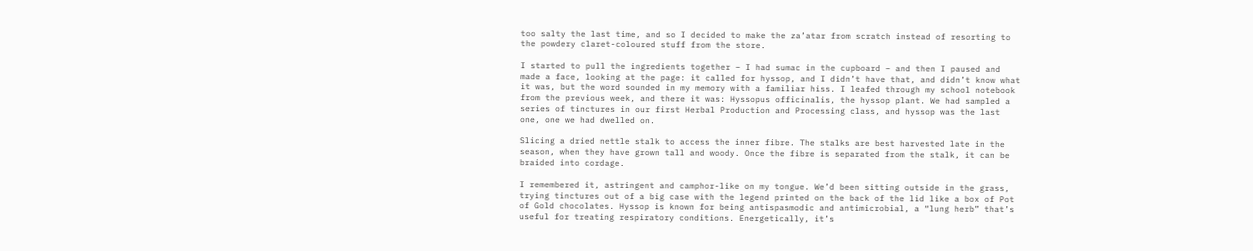too salty the last time, and so I decided to make the za’atar from scratch instead of resorting to the powdery claret-coloured stuff from the store.

I started to pull the ingredients together – I had sumac in the cupboard – and then I paused and made a face, looking at the page: it called for hyssop, and I didn’t have that, and didn’t know what it was, but the word sounded in my memory with a familiar hiss. I leafed through my school notebook from the previous week, and there it was: Hyssopus officinalis, the hyssop plant. We had sampled a series of tinctures in our first Herbal Production and Processing class, and hyssop was the last one, one we had dwelled on.

Slicing a dried nettle stalk to access the inner fibre. The stalks are best harvested late in the season, when they have grown tall and woody. Once the fibre is separated from the stalk, it can be braided into cordage.

I remembered it, astringent and camphor-like on my tongue. We’d been sitting outside in the grass, trying tinctures out of a big case with the legend printed on the back of the lid like a box of Pot of Gold chocolates. Hyssop is known for being antispasmodic and antimicrobial, a “lung herb” that’s useful for treating respiratory conditions. Energetically, it’s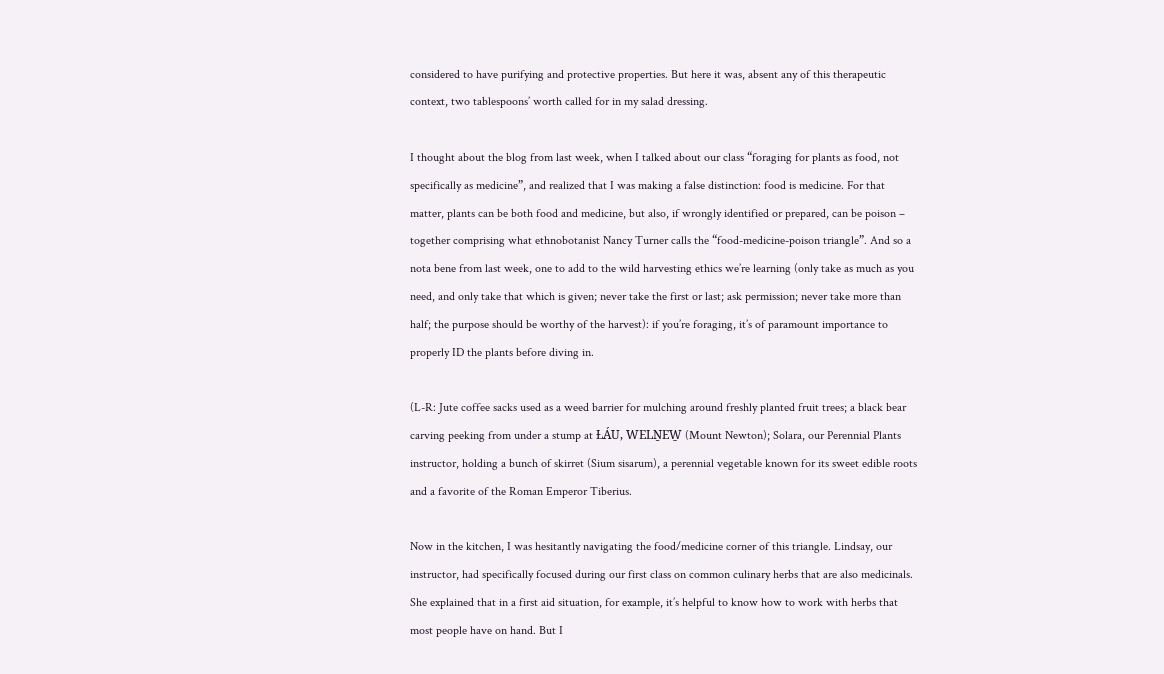considered to have purifying and protective properties. But here it was, absent any of this therapeutic context, two tablespoons’ worth called for in my salad dressing.

I thought about the blog from last week, when I talked about our class “foraging for plants as food, not specifically as medicine”, and realized that I was making a false distinction: food is medicine. For that matter, plants can be both food and medicine, but also, if wrongly identified or prepared, can be poison – together comprising what ethnobotanist Nancy Turner calls the “food-medicine-poison triangle”. And so a nota bene from last week, one to add to the wild harvesting ethics we’re learning (only take as much as you need, and only take that which is given; never take the first or last; ask permission; never take more than half; the purpose should be worthy of the harvest): if you’re foraging, it’s of paramount importance to properly ID the plants before diving in.

(L-R: Jute coffee sacks used as a weed barrier for mulching around freshly planted fruit trees; a black bear carving peeking from under a stump at ȽÁU, WELṈEW̱ (Mount Newton); Solara, our Perennial Plants instructor, holding a bunch of skirret (Sium sisarum), a perennial vegetable known for its sweet edible roots and a favorite of the Roman Emperor Tiberius.

Now in the kitchen, I was hesitantly navigating the food/medicine corner of this triangle. Lindsay, our instructor, had specifically focused during our first class on common culinary herbs that are also medicinals. She explained that in a first aid situation, for example, it’s helpful to know how to work with herbs that most people have on hand. But I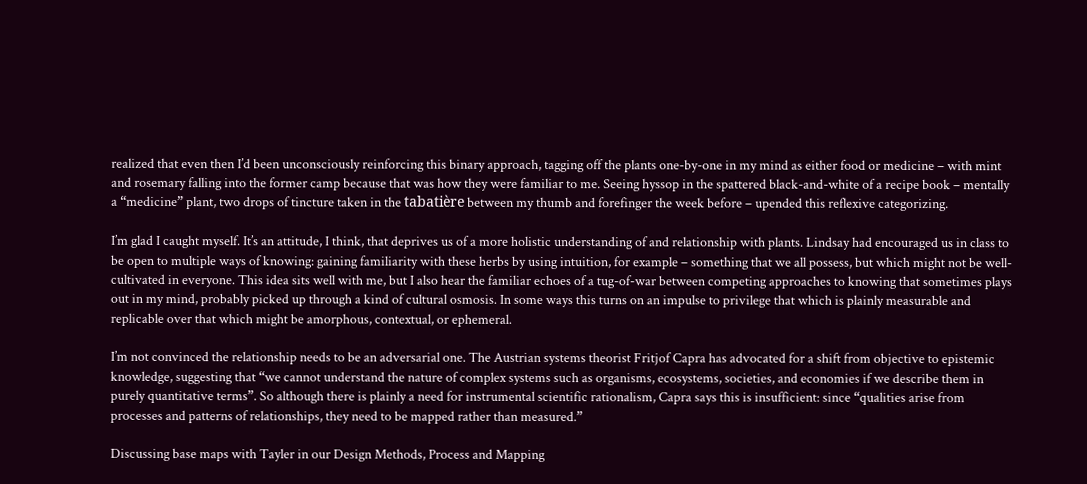realized that even then I’d been unconsciously reinforcing this binary approach, tagging off the plants one-by-one in my mind as either food or medicine – with mint and rosemary falling into the former camp because that was how they were familiar to me. Seeing hyssop in the spattered black-and-white of a recipe book – mentally a “medicine” plant, two drops of tincture taken in the tabatière between my thumb and forefinger the week before – upended this reflexive categorizing.

I’m glad I caught myself. It’s an attitude, I think, that deprives us of a more holistic understanding of and relationship with plants. Lindsay had encouraged us in class to be open to multiple ways of knowing: gaining familiarity with these herbs by using intuition, for example – something that we all possess, but which might not be well-cultivated in everyone. This idea sits well with me, but I also hear the familiar echoes of a tug-of-war between competing approaches to knowing that sometimes plays out in my mind, probably picked up through a kind of cultural osmosis. In some ways this turns on an impulse to privilege that which is plainly measurable and replicable over that which might be amorphous, contextual, or ephemeral.

I’m not convinced the relationship needs to be an adversarial one. The Austrian systems theorist Fritjof Capra has advocated for a shift from objective to epistemic knowledge, suggesting that “we cannot understand the nature of complex systems such as organisms, ecosystems, societies, and economies if we describe them in purely quantitative terms”. So although there is plainly a need for instrumental scientific rationalism, Capra says this is insufficient: since “qualities arise from processes and patterns of relationships, they need to be mapped rather than measured.”

Discussing base maps with Tayler in our Design Methods, Process and Mapping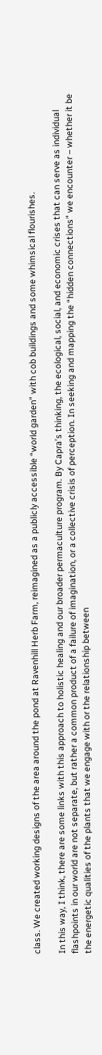class. We created working designs of the area around the pond at Ravenhill Herb Farm, reimagined as a publicly accessible “world garden” with cob buildings and some whimsical flourishes.

In this way, I think, there are some links with this approach to holistic healing and our broader permaculture program. By Capra’s thinking, the ecological, social, and economic crises that can serve as individual flashpoints in our world are not separate, but rather a common product of a failure of imagination, or a collective crisis of perception. In seeking and mapping the “hidden connections” we encounter – whether it be the energetic qualities of the plants that we engage with or the relationship between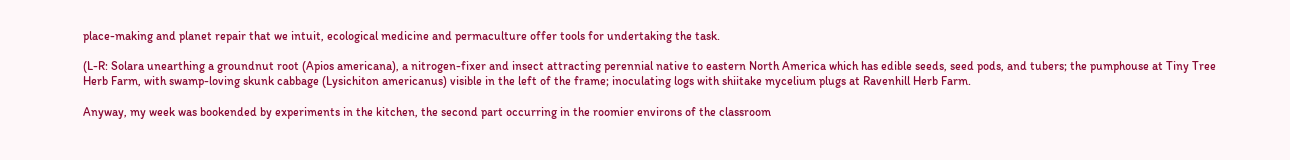place-making and planet repair that we intuit, ecological medicine and permaculture offer tools for undertaking the task.

(L-R: Solara unearthing a groundnut root (Apios americana), a nitrogen-fixer and insect attracting perennial native to eastern North America which has edible seeds, seed pods, and tubers; the pumphouse at Tiny Tree Herb Farm, with swamp-loving skunk cabbage (Lysichiton americanus) visible in the left of the frame; inoculating logs with shiitake mycelium plugs at Ravenhill Herb Farm.

Anyway, my week was bookended by experiments in the kitchen, the second part occurring in the roomier environs of the classroom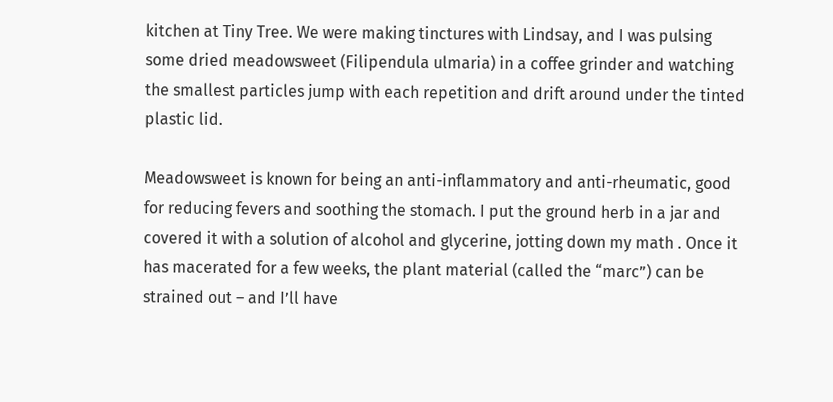kitchen at Tiny Tree. We were making tinctures with Lindsay, and I was pulsing some dried meadowsweet (Filipendula ulmaria) in a coffee grinder and watching the smallest particles jump with each repetition and drift around under the tinted plastic lid.

Meadowsweet is known for being an anti-inflammatory and anti-rheumatic, good for reducing fevers and soothing the stomach. I put the ground herb in a jar and covered it with a solution of alcohol and glycerine, jotting down my math . Once it has macerated for a few weeks, the plant material (called the “marc”) can be strained out – and I’ll have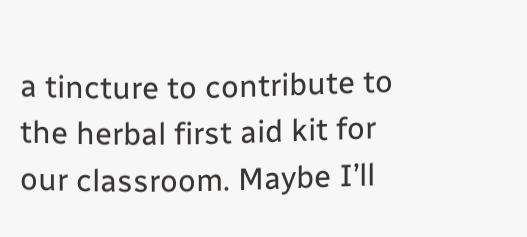a tincture to contribute to the herbal first aid kit for our classroom. Maybe I’ll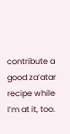contribute a good za’atar recipe while I’m at it, too.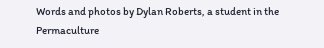Words and photos by Dylan Roberts, a student in the Permaculture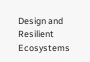Design and Resilient Ecosystems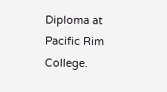Diploma at Pacific Rim College.